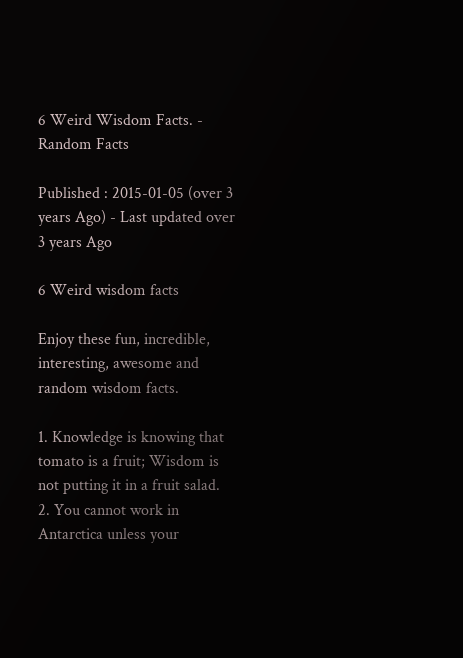6 Weird Wisdom Facts. - Random Facts

Published : 2015-01-05 (over 3 years Ago) - Last updated over 3 years Ago

6 Weird wisdom facts

Enjoy these fun, incredible, interesting, awesome and random wisdom facts.

1. Knowledge is knowing that tomato is a fruit; Wisdom is not putting it in a fruit salad.
2. You cannot work in Antarctica unless your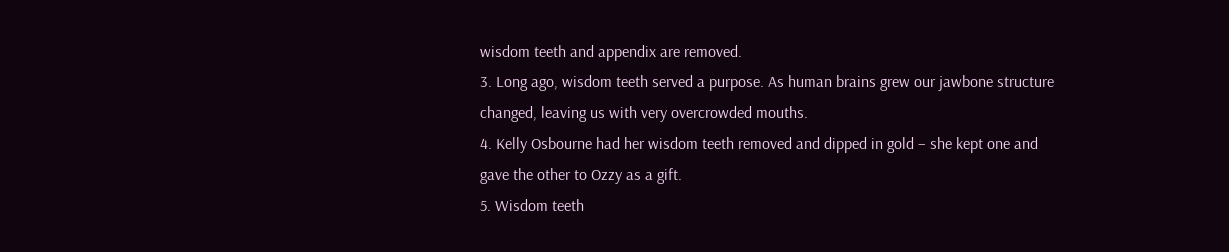wisdom teeth and appendix are removed.
3. Long ago, wisdom teeth served a purpose. As human brains grew our jawbone structure changed, leaving us with very overcrowded mouths.
4. Kelly Osbourne had her wisdom teeth removed and dipped in gold – she kept one and gave the other to Ozzy as a gift.
5. Wisdom teeth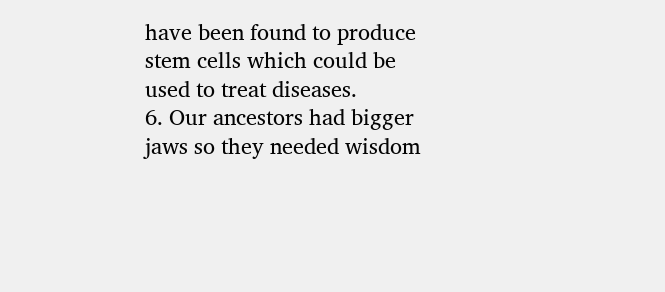have been found to produce stem cells which could be used to treat diseases.
6. Our ancestors had bigger jaws so they needed wisdom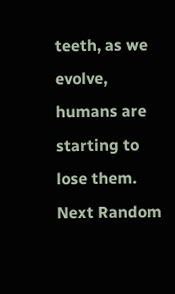teeth, as we evolve, humans are starting to lose them.
Next Random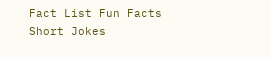Fact List Fun Facts Short Jokes